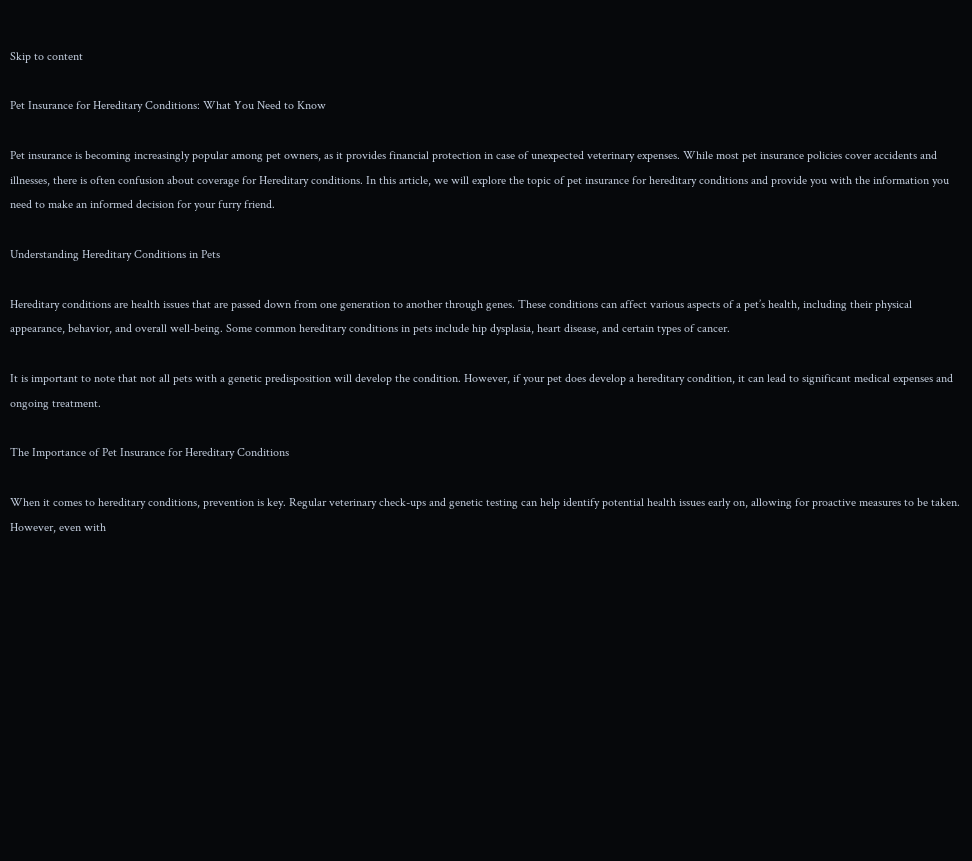Skip to content

Pet Insurance for Hereditary Conditions: What You Need to Know

Pet insurance is becoming increasingly popular among pet owners, as it provides financial protection in case of unexpected veterinary expenses. While most pet insurance policies cover accidents and illnesses, there is often confusion about coverage for Hereditary conditions. In this article, we will explore the topic of pet insurance for hereditary conditions and provide you with the information you need to make an informed decision for your furry friend.

Understanding Hereditary Conditions in Pets

Hereditary conditions are health issues that are passed down from one generation to another through genes. These conditions can affect various aspects of a pet’s health, including their physical appearance, behavior, and overall well-being. Some common hereditary conditions in pets include hip dysplasia, heart disease, and certain types of cancer.

It is important to note that not all pets with a genetic predisposition will develop the condition. However, if your pet does develop a hereditary condition, it can lead to significant medical expenses and ongoing treatment.

The Importance of Pet Insurance for Hereditary Conditions

When it comes to hereditary conditions, prevention is key. Regular veterinary check-ups and genetic testing can help identify potential health issues early on, allowing for proactive measures to be taken. However, even with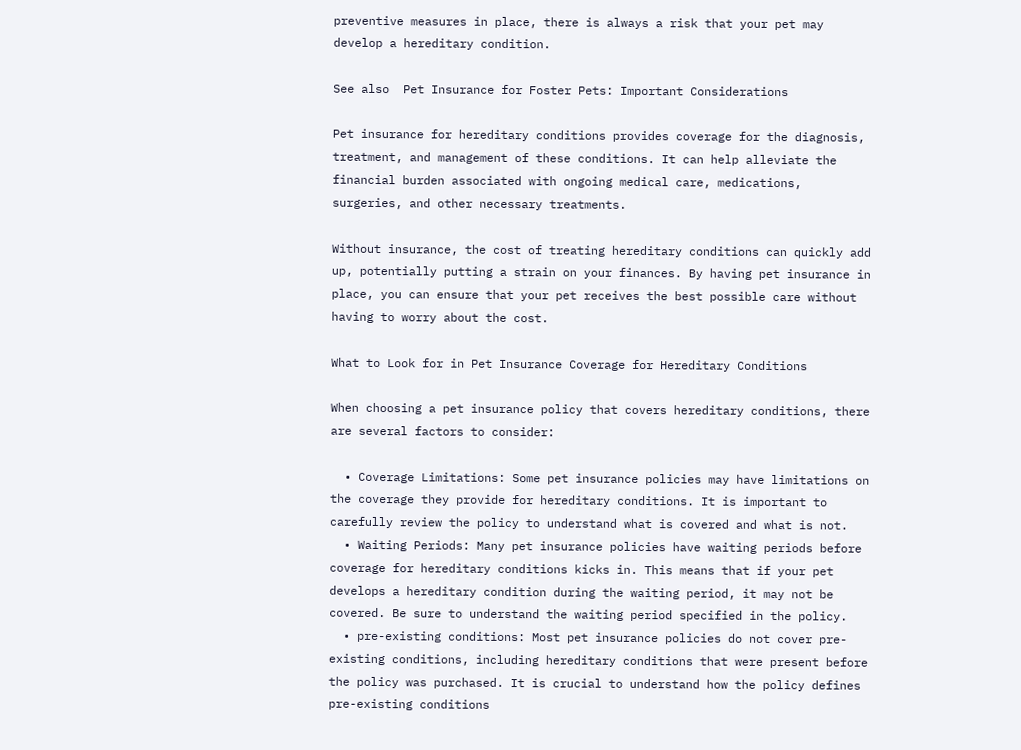preventive measures in place, there is always a risk that your pet may develop a hereditary condition.

See also  Pet Insurance for Foster Pets: Important Considerations

Pet insurance for hereditary conditions provides coverage for the diagnosis, treatment, and management of these conditions. It can help alleviate the financial burden associated with ongoing medical care, medications, surgeries, and other necessary treatments.

Without insurance, the cost of treating hereditary conditions can quickly add up, potentially putting a strain on your finances. By having pet insurance in place, you can ensure that your pet receives the best possible care without having to worry about the cost.

What to Look for in Pet Insurance Coverage for Hereditary Conditions

When choosing a pet insurance policy that covers hereditary conditions, there are several factors to consider:

  • Coverage Limitations: Some pet insurance policies may have limitations on the coverage they provide for hereditary conditions. It is important to carefully review the policy to understand what is covered and what is not.
  • Waiting Periods: Many pet insurance policies have waiting periods before coverage for hereditary conditions kicks in. This means that if your pet develops a hereditary condition during the waiting period, it may not be covered. Be sure to understand the waiting period specified in the policy.
  • pre-existing conditions: Most pet insurance policies do not cover pre-existing conditions, including hereditary conditions that were present before the policy was purchased. It is crucial to understand how the policy defines pre-existing conditions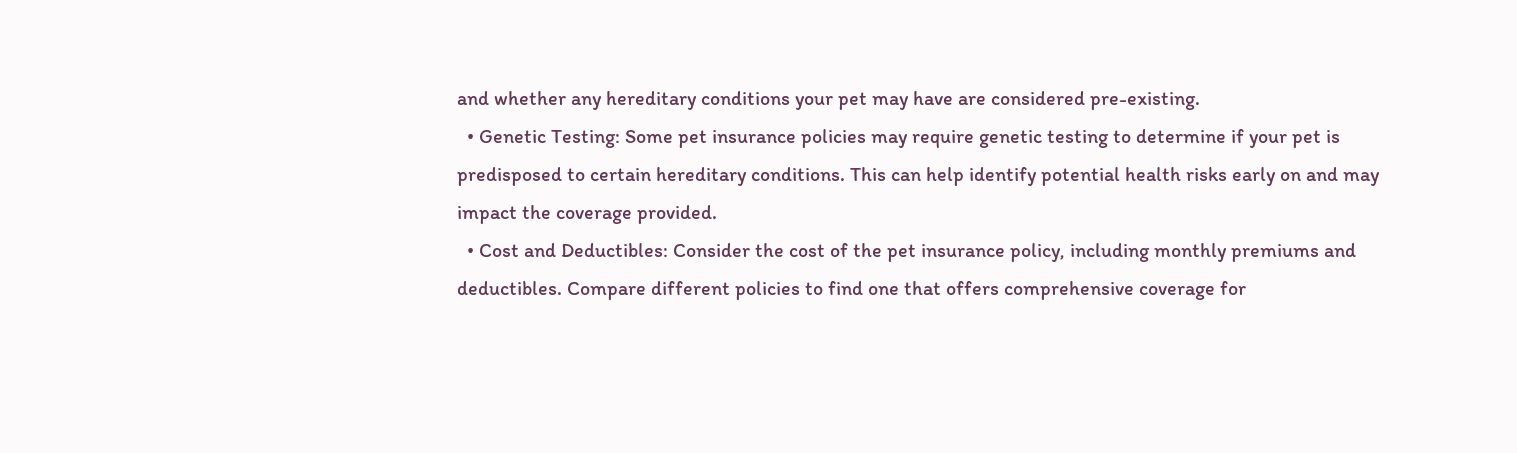and whether any hereditary conditions your pet may have are considered pre-existing.
  • Genetic Testing: Some pet insurance policies may require genetic testing to determine if your pet is predisposed to certain hereditary conditions. This can help identify potential health risks early on and may impact the coverage provided.
  • Cost and Deductibles: Consider the cost of the pet insurance policy, including monthly premiums and deductibles. Compare different policies to find one that offers comprehensive coverage for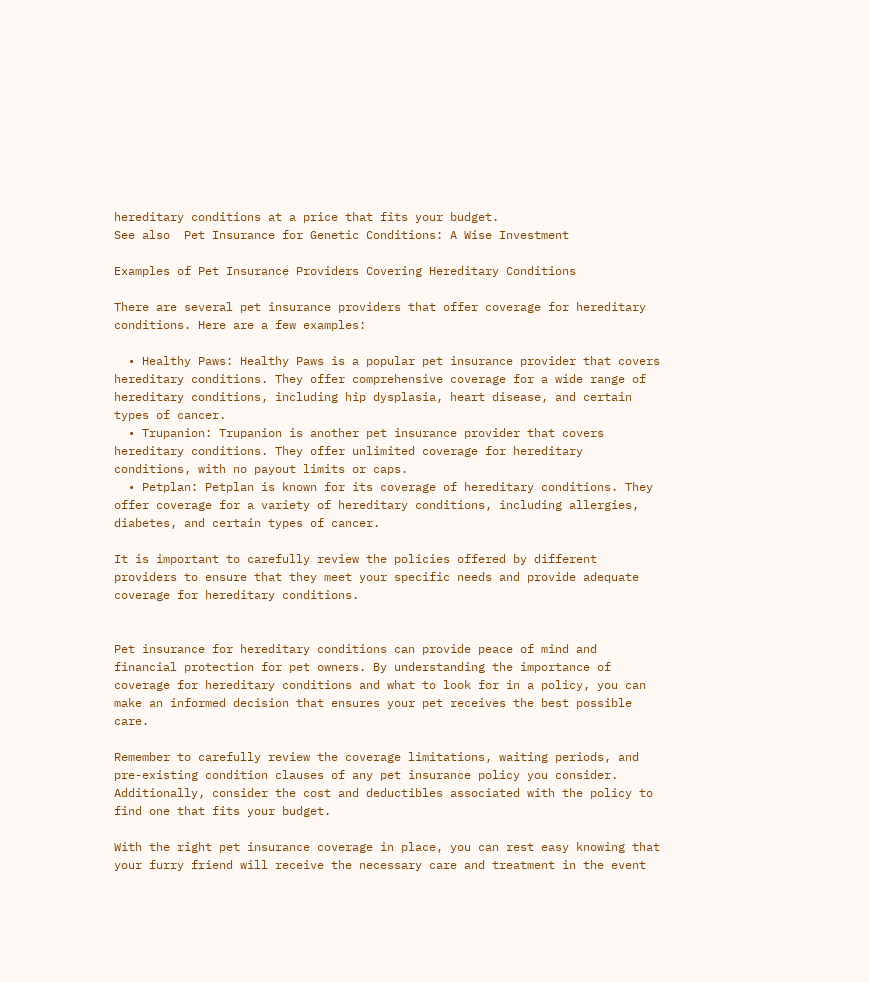hereditary conditions at a price that fits your budget.
See also  Pet Insurance for Genetic Conditions: A Wise Investment

Examples of Pet Insurance Providers Covering Hereditary Conditions

There are several pet insurance providers that offer coverage for hereditary conditions. Here are a few examples:

  • Healthy Paws: Healthy Paws is a popular pet insurance provider that covers hereditary conditions. They offer comprehensive coverage for a wide range of hereditary conditions, including hip dysplasia, heart disease, and certain types of cancer.
  • Trupanion: Trupanion is another pet insurance provider that covers hereditary conditions. They offer unlimited coverage for hereditary conditions, with no payout limits or caps.
  • Petplan: Petplan is known for its coverage of hereditary conditions. They offer coverage for a variety of hereditary conditions, including allergies, diabetes, and certain types of cancer.

It is important to carefully review the policies offered by different providers to ensure that they meet your specific needs and provide adequate coverage for hereditary conditions.


Pet insurance for hereditary conditions can provide peace of mind and financial protection for pet owners. By understanding the importance of coverage for hereditary conditions and what to look for in a policy, you can make an informed decision that ensures your pet receives the best possible care.

Remember to carefully review the coverage limitations, waiting periods, and pre-existing condition clauses of any pet insurance policy you consider. Additionally, consider the cost and deductibles associated with the policy to find one that fits your budget.

With the right pet insurance coverage in place, you can rest easy knowing that your furry friend will receive the necessary care and treatment in the event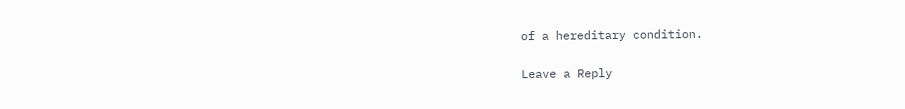of a hereditary condition.

Leave a Reply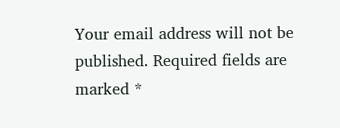Your email address will not be published. Required fields are marked *